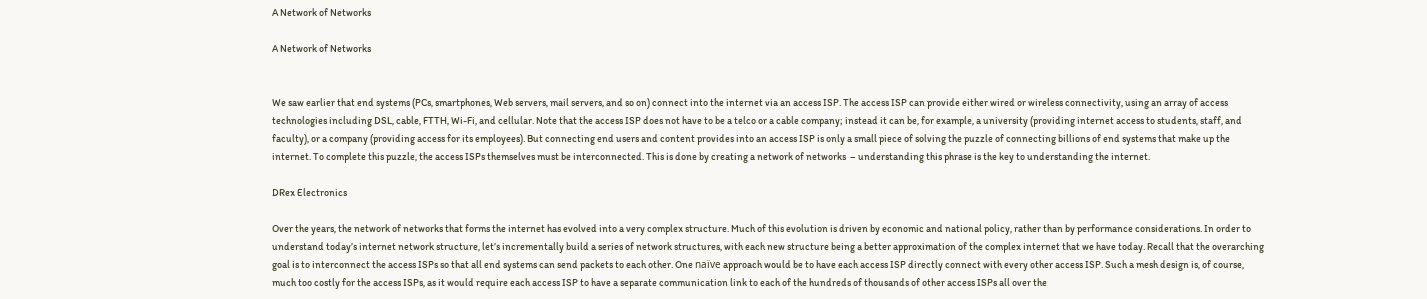A Network of Networks

A Network of Networks


We saw earlier that end systems (PCs, smartphones, Web servers, mail servers, and so on) connect into the internet via an access ISP. The access ISP can provide either wired or wireless connectivity, using an array of access technologies including DSL, cable, FTTH, Wi-Fi, and cellular. Note that the access ISP does not have to be a telco or a cable company; instead it can be, for example, a university (providing internet access to students, staff, and faculty), or a company (providing access for its employees). But connecting end users and content provides into an access ISP is only a small piece of solving the puzzle of connecting billions of end systems that make up the internet. To complete this puzzle, the access ISPs themselves must be interconnected. This is done by creating a network of networks  – understanding this phrase is the key to understanding the internet.

DRex Electronics

Over the years, the network of networks that forms the internet has evolved into a very complex structure. Much of this evolution is driven by economic and national policy, rather than by performance considerations. In order to understand today’s internet network structure, let’s incrementally build a series of network structures, with each new structure being a better approximation of the complex internet that we have today. Recall that the overarching goal is to interconnect the access ISPs so that all end systems can send packets to each other. One naïve approach would be to have each access ISP directly connect with every other access ISP. Such a mesh design is, of course, much too costly for the access ISPs, as it would require each access ISP to have a separate communication link to each of the hundreds of thousands of other access ISPs all over the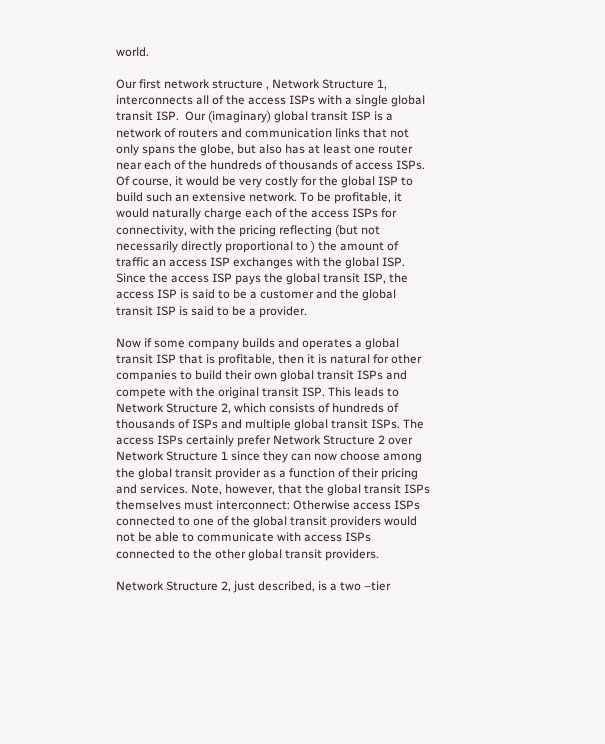world.

Our first network structure , Network Structure 1, interconnects all of the access ISPs with a single global transit ISP.  Our (imaginary) global transit ISP is a network of routers and communication links that not only spans the globe, but also has at least one router near each of the hundreds of thousands of access ISPs. Of course, it would be very costly for the global ISP to build such an extensive network. To be profitable, it would naturally charge each of the access ISPs for connectivity, with the pricing reflecting (but not necessarily directly proportional to ) the amount of traffic an access ISP exchanges with the global ISP. Since the access ISP pays the global transit ISP, the access ISP is said to be a customer and the global transit ISP is said to be a provider.

Now if some company builds and operates a global transit ISP that is profitable, then it is natural for other companies to build their own global transit ISPs and compete with the original transit ISP. This leads to Network Structure 2, which consists of hundreds of thousands of ISPs and multiple global transit ISPs. The access ISPs certainly prefer Network Structure 2 over Network Structure 1 since they can now choose among the global transit provider as a function of their pricing and services. Note, however, that the global transit ISPs themselves must interconnect: Otherwise access ISPs connected to one of the global transit providers would not be able to communicate with access ISPs connected to the other global transit providers.

Network Structure 2, just described, is a two –tier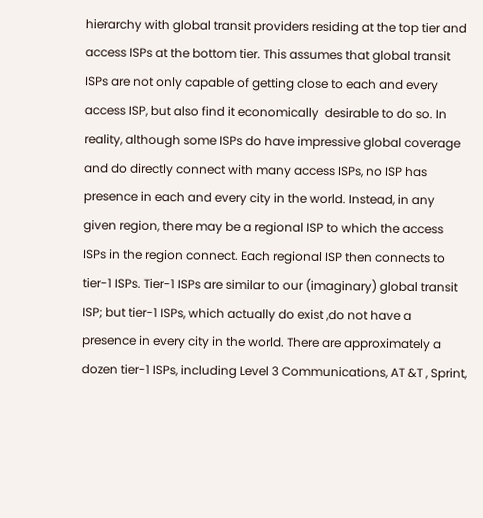hierarchy with global transit providers residing at the top tier and access ISPs at the bottom tier. This assumes that global transit ISPs are not only capable of getting close to each and every access ISP, but also find it economically  desirable to do so. In reality, although some ISPs do have impressive global coverage and do directly connect with many access ISPs, no ISP has presence in each and every city in the world. Instead, in any given region, there may be a regional ISP to which the access ISPs in the region connect. Each regional ISP then connects to tier-1 ISPs. Tier-1 ISPs are similar to our (imaginary) global transit ISP; but tier-1 ISPs, which actually do exist ,do not have a presence in every city in the world. There are approximately a dozen tier-1 ISPs, including Level 3 Communications, AT &T , Sprint,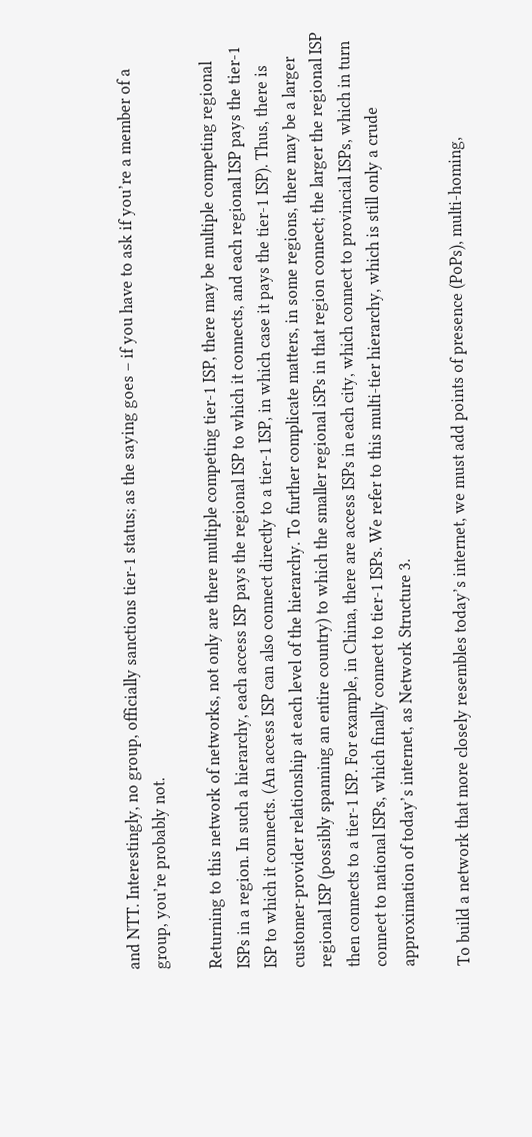and NTT. Interestingly, no group, officially sanctions tier-1 status; as the saying goes – if you have to ask if you’re a member of a group, you’re probably not.

Returning to this network of networks, not only are there multiple competing tier-1 ISP, there may be multiple competing regional ISPs in a region. In such a hierarchy, each access ISP pays the regional ISP to which it connects, and each regional ISP pays the tier-1 ISP to which it connects. (An access ISP can also connect directly to a tier-1 ISP, in which case it pays the tier-1 ISP). Thus, there is customer-provider relationship at each level of the hierarchy. To further complicate matters, in some regions, there may be a larger regional ISP (possibly spanning an entire country) to which the smaller regional iSPs in that region connect; the larger the regional ISP then connects to a tier-1 ISP. For example, in China, there are access ISPs in each city, which connect to provincial ISPs, which in turn connect to national ISPs, which finally connect to tier-1 ISPs. We refer to this multi-tier hierarchy, which is still only a crude approximation of today’s internet, as Network Structure 3.

To build a network that more closely resembles today’s internet, we must add points of presence (PoPs), multi-homing,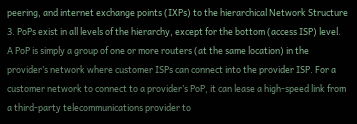peering, and internet exchange points (IXPs) to the hierarchical Network Structure 3. PoPs exist in all levels of the hierarchy, except for the bottom (access ISP) level. A PoP is simply a group of one or more routers (at the same location) in the provider’s network where customer ISPs can connect into the provider ISP. For a customer network to connect to a provider’s PoP, it can lease a high-speed link from a third-party telecommunications provider to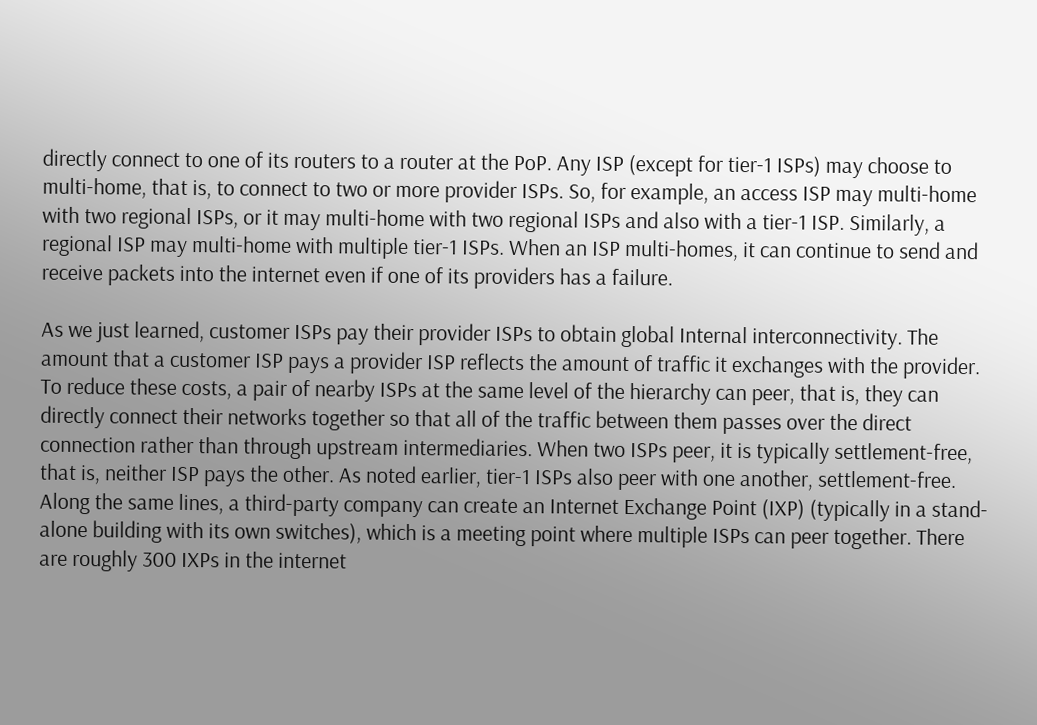directly connect to one of its routers to a router at the PoP. Any ISP (except for tier-1 ISPs) may choose to multi-home, that is, to connect to two or more provider ISPs. So, for example, an access ISP may multi-home with two regional ISPs, or it may multi-home with two regional ISPs and also with a tier-1 ISP. Similarly, a regional ISP may multi-home with multiple tier-1 ISPs. When an ISP multi-homes, it can continue to send and receive packets into the internet even if one of its providers has a failure.

As we just learned, customer ISPs pay their provider ISPs to obtain global Internal interconnectivity. The amount that a customer ISP pays a provider ISP reflects the amount of traffic it exchanges with the provider. To reduce these costs, a pair of nearby ISPs at the same level of the hierarchy can peer, that is, they can directly connect their networks together so that all of the traffic between them passes over the direct connection rather than through upstream intermediaries. When two ISPs peer, it is typically settlement-free, that is, neither ISP pays the other. As noted earlier, tier-1 ISPs also peer with one another, settlement-free. Along the same lines, a third-party company can create an Internet Exchange Point (IXP) (typically in a stand-alone building with its own switches), which is a meeting point where multiple ISPs can peer together. There are roughly 300 IXPs in the internet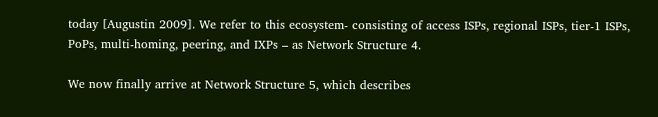today [Augustin 2009]. We refer to this ecosystem- consisting of access ISPs, regional ISPs, tier-1 ISPs, PoPs, multi-homing, peering, and IXPs – as Network Structure 4.

We now finally arrive at Network Structure 5, which describes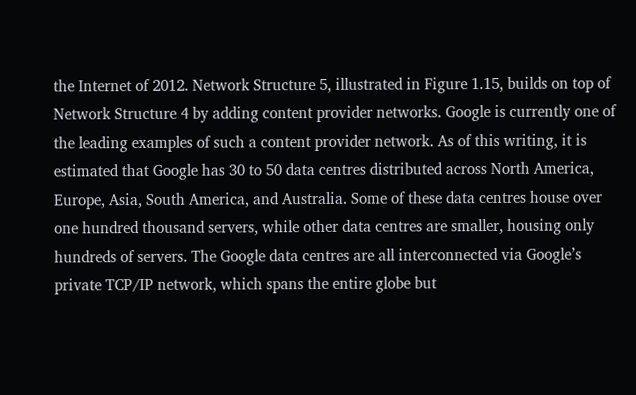the Internet of 2012. Network Structure 5, illustrated in Figure 1.15, builds on top of Network Structure 4 by adding content provider networks. Google is currently one of the leading examples of such a content provider network. As of this writing, it is estimated that Google has 30 to 50 data centres distributed across North America, Europe, Asia, South America, and Australia. Some of these data centres house over one hundred thousand servers, while other data centres are smaller, housing only hundreds of servers. The Google data centres are all interconnected via Google’s private TCP/IP network, which spans the entire globe but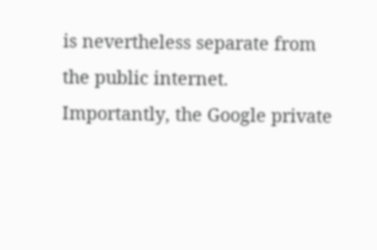is nevertheless separate from the public internet. Importantly, the Google private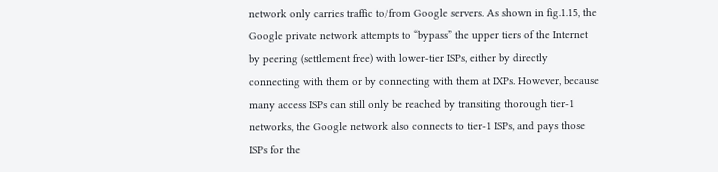network only carries traffic to/from Google servers. As shown in fig.1.15, the Google private network attempts to “bypass” the upper tiers of the Internet by peering (settlement free) with lower-tier ISPs, either by directly connecting with them or by connecting with them at IXPs. However, because many access ISPs can still only be reached by transiting thorough tier-1 networks, the Google network also connects to tier-1 ISPs, and pays those ISPs for the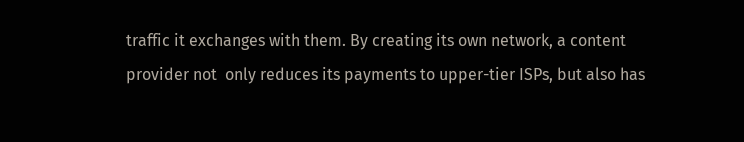traffic it exchanges with them. By creating its own network, a content provider not  only reduces its payments to upper-tier ISPs, but also has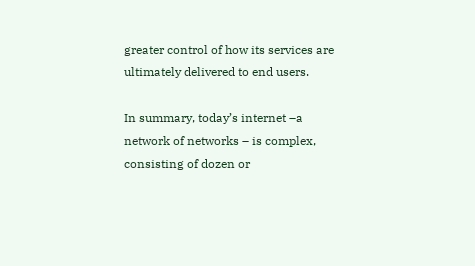greater control of how its services are ultimately delivered to end users.

In summary, today’s internet –a network of networks – is complex, consisting of dozen or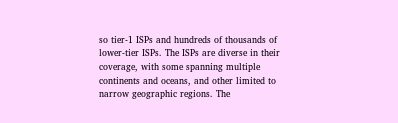so tier-1 ISPs and hundreds of thousands of lower-tier ISPs. The ISPs are diverse in their coverage, with some spanning multiple continents and oceans, and other limited to narrow geographic regions. The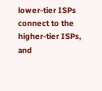lower-tier ISPs connect to the higher-tier ISPs, and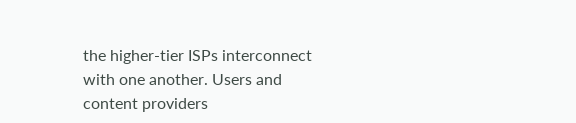the higher-tier ISPs interconnect with one another. Users and content providers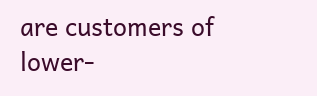are customers of lower-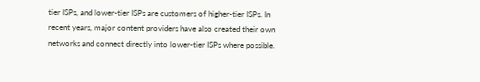tier ISPs, and lower-tier ISPs are customers of higher-tier ISPs. In recent years, major content providers have also created their own networks and connect directly into lower-tier ISPs where possible.